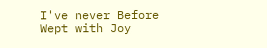I've never Before Wept with Joy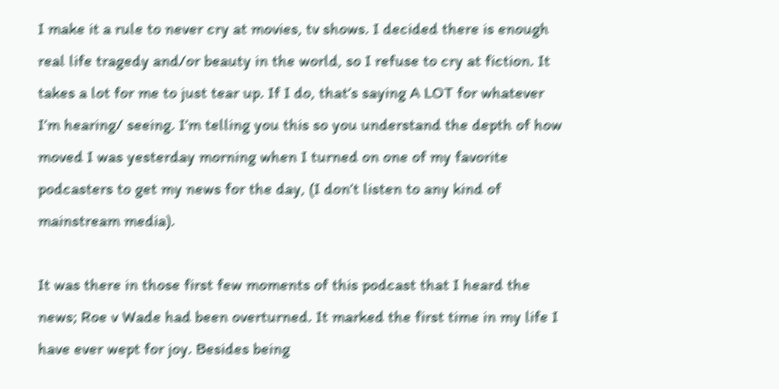I make it a rule to never cry at movies, tv shows. I decided there is enough real life tragedy and/or beauty in the world, so I refuse to cry at fiction. It takes a lot for me to just tear up. If I do, that’s saying A LOT for whatever I’m hearing/ seeing. I’m telling you this so you understand the depth of how moved I was yesterday morning when I turned on one of my favorite podcasters to get my news for the day, (I don’t listen to any kind of mainstream media).

It was there in those first few moments of this podcast that I heard the news; Roe v Wade had been overturned. It marked the first time in my life I have ever wept for joy. Besides being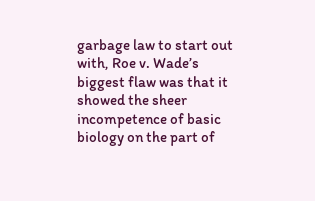garbage law to start out with, Roe v. Wade’s biggest flaw was that it showed the sheer incompetence of basic biology on the part of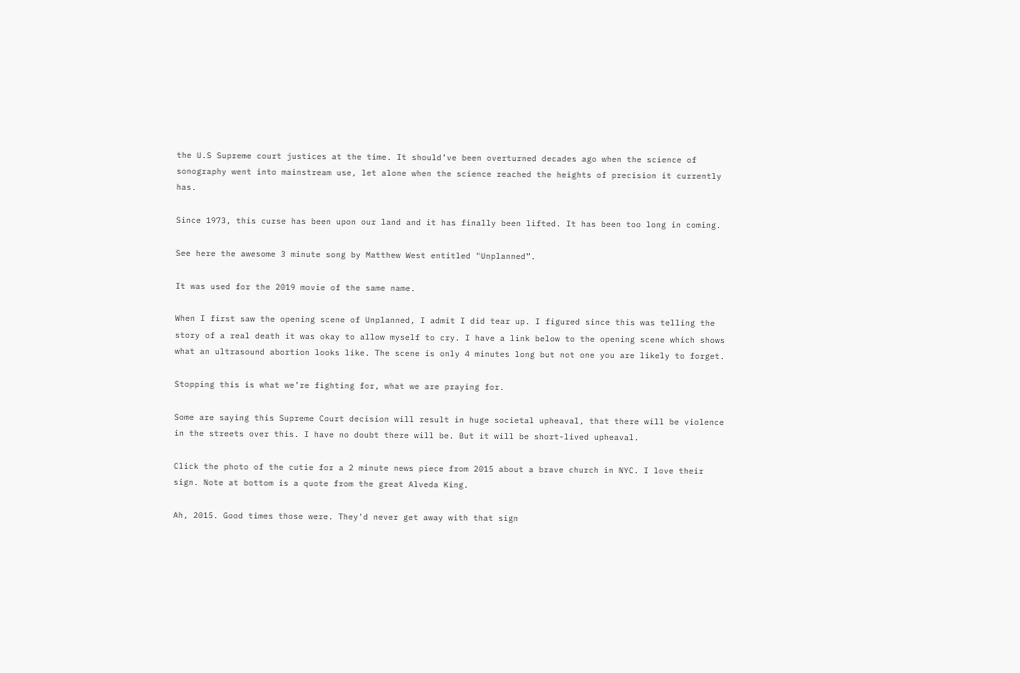the U.S Supreme court justices at the time. It should’ve been overturned decades ago when the science of sonography went into mainstream use, let alone when the science reached the heights of precision it currently has.

Since 1973, this curse has been upon our land and it has finally been lifted. It has been too long in coming.

See here the awesome 3 minute song by Matthew West entitled "Unplanned”.

It was used for the 2019 movie of the same name.

When I first saw the opening scene of Unplanned, I admit I did tear up. I figured since this was telling the story of a real death it was okay to allow myself to cry. I have a link below to the opening scene which shows what an ultrasound abortion looks like. The scene is only 4 minutes long but not one you are likely to forget.

Stopping this is what we’re fighting for, what we are praying for.

Some are saying this Supreme Court decision will result in huge societal upheaval, that there will be violence in the streets over this. I have no doubt there will be. But it will be short-lived upheaval.

Click the photo of the cutie for a 2 minute news piece from 2015 about a brave church in NYC. I love their sign. Note at bottom is a quote from the great Alveda King.

Ah, 2015. Good times those were. They'd never get away with that sign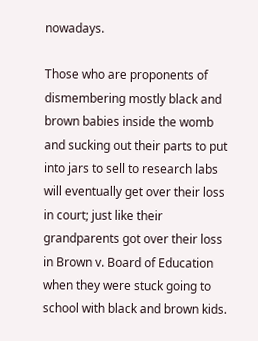nowadays.

Those who are proponents of dismembering mostly black and brown babies inside the womb and sucking out their parts to put into jars to sell to research labs will eventually get over their loss in court; just like their grandparents got over their loss in Brown v. Board of Education when they were stuck going to school with black and brown kids.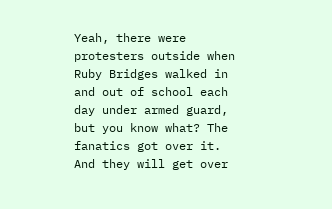Yeah, there were protesters outside when Ruby Bridges walked in and out of school each day under armed guard, but you know what? The fanatics got over it. And they will get over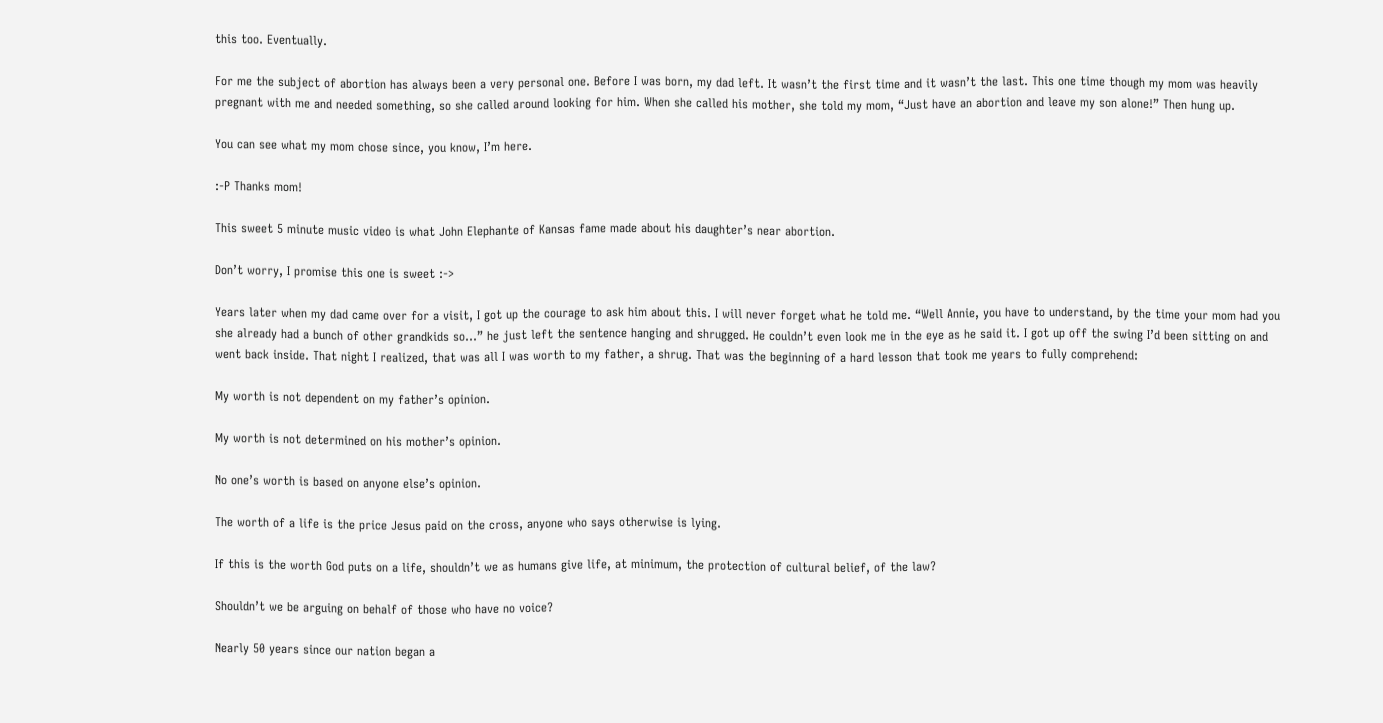this too. Eventually.

For me the subject of abortion has always been a very personal one. Before I was born, my dad left. It wasn’t the first time and it wasn’t the last. This one time though my mom was heavily pregnant with me and needed something, so she called around looking for him. When she called his mother, she told my mom, “Just have an abortion and leave my son alone!” Then hung up.

You can see what my mom chose since, you know, I’m here.

:-P Thanks mom!

This sweet 5 minute music video is what John Elephante of Kansas fame made about his daughter’s near abortion.

Don’t worry, I promise this one is sweet :->

Years later when my dad came over for a visit, I got up the courage to ask him about this. I will never forget what he told me. “Well Annie, you have to understand, by the time your mom had you she already had a bunch of other grandkids so…” he just left the sentence hanging and shrugged. He couldn’t even look me in the eye as he said it. I got up off the swing I’d been sitting on and went back inside. That night I realized, that was all I was worth to my father, a shrug. That was the beginning of a hard lesson that took me years to fully comprehend:

My worth is not dependent on my father’s opinion.

My worth is not determined on his mother’s opinion.

No one’s worth is based on anyone else’s opinion.

The worth of a life is the price Jesus paid on the cross, anyone who says otherwise is lying.

If this is the worth God puts on a life, shouldn’t we as humans give life, at minimum, the protection of cultural belief, of the law?

Shouldn’t we be arguing on behalf of those who have no voice?

Nearly 50 years since our nation began a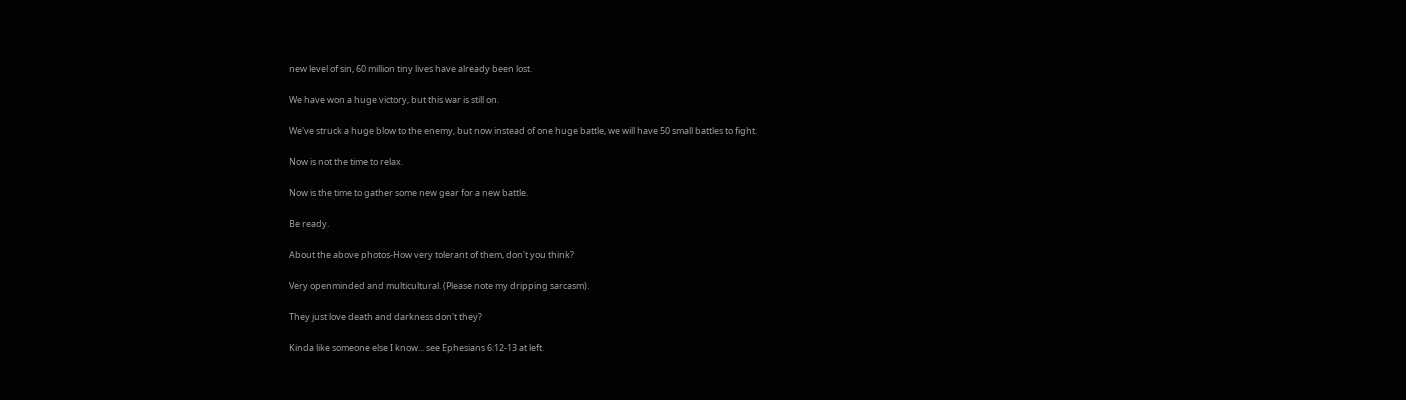new level of sin, 60 million tiny lives have already been lost.

We have won a huge victory, but this war is still on.

We've struck a huge blow to the enemy, but now instead of one huge battle, we will have 50 small battles to fight.

Now is not the time to relax.

Now is the time to gather some new gear for a new battle.

Be ready.

About the above photos-How very tolerant of them, don't you think?

Very openminded and multicultural. (Please note my dripping sarcasm).

They just love death and darkness don't they?

Kinda like someone else I know... see Ephesians 6:12-13 at left.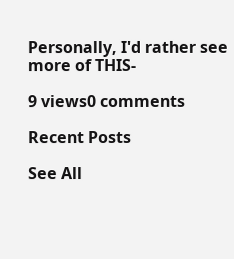Personally, I'd rather see more of THIS-

9 views0 comments

Recent Posts

See All